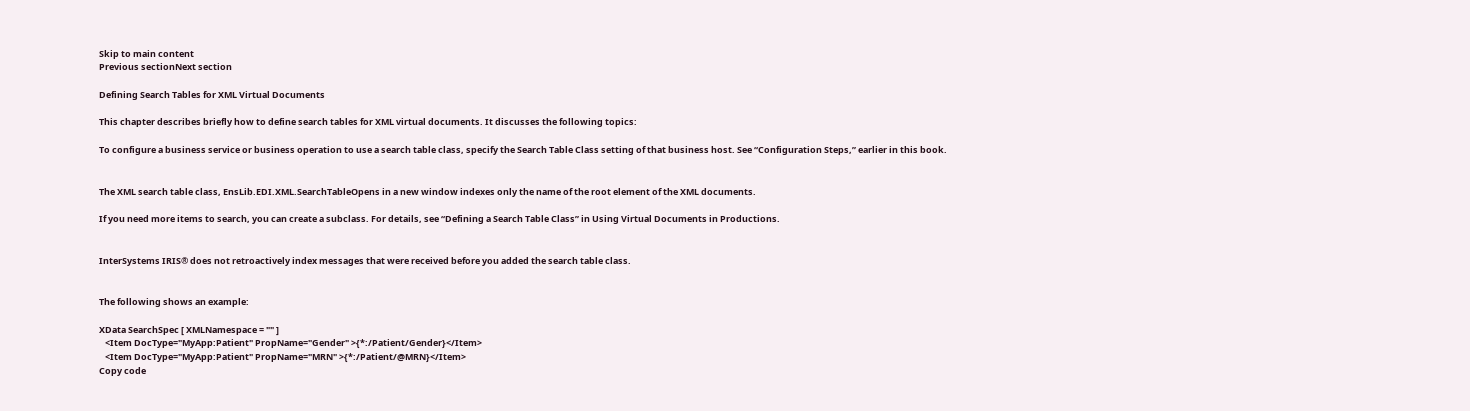Skip to main content
Previous sectionNext section

Defining Search Tables for XML Virtual Documents

This chapter describes briefly how to define search tables for XML virtual documents. It discusses the following topics:

To configure a business service or business operation to use a search table class, specify the Search Table Class setting of that business host. See “Configuration Steps,” earlier in this book.


The XML search table class, EnsLib.EDI.XML.SearchTableOpens in a new window indexes only the name of the root element of the XML documents.

If you need more items to search, you can create a subclass. For details, see “Defining a Search Table Class” in Using Virtual Documents in Productions.


InterSystems IRIS® does not retroactively index messages that were received before you added the search table class.


The following shows an example:

XData SearchSpec [ XMLNamespace = "" ]
   <Item DocType="MyApp:Patient" PropName="Gender" >{*:/Patient/Gender}</Item>
   <Item DocType="MyApp:Patient" PropName="MRN" >{*:/Patient/@MRN}</Item>
Copy code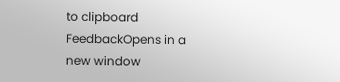to clipboard
FeedbackOpens in a new window